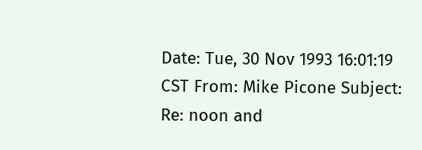Date: Tue, 30 Nov 1993 16:01:19 CST From: Mike Picone Subject: Re: noon and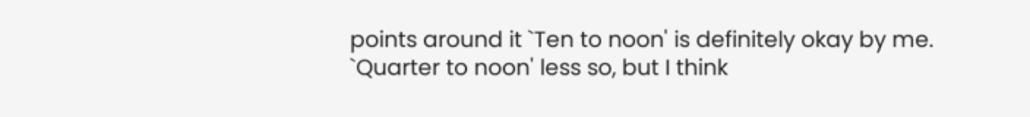points around it `Ten to noon' is definitely okay by me. `Quarter to noon' less so, but I think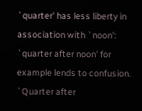`quarter' has less liberty in association with `noon': `quarter after noon' for example lends to confusion. `Quarter after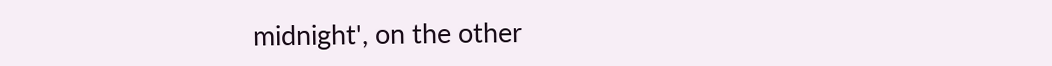midnight', on the other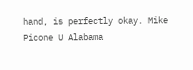hand, is perfectly okay. Mike Picone U Alabama